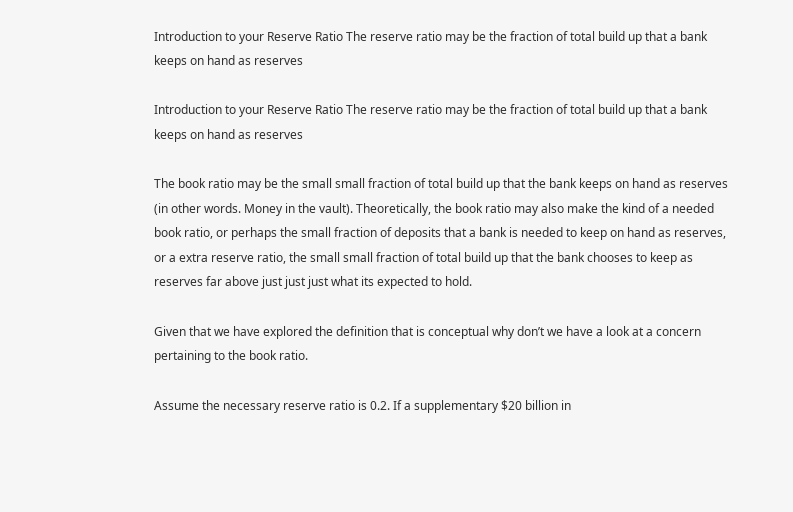Introduction to your Reserve Ratio The reserve ratio may be the fraction of total build up that a bank keeps on hand as reserves

Introduction to your Reserve Ratio The reserve ratio may be the fraction of total build up that a bank keeps on hand as reserves

The book ratio may be the small small fraction of total build up that the bank keeps on hand as reserves (in other words. Money in the vault). Theoretically, the book ratio may also make the kind of a needed book ratio, or perhaps the small fraction of deposits that a bank is needed to keep on hand as reserves, or a extra reserve ratio, the small small fraction of total build up that the bank chooses to keep as reserves far above just just just what its expected to hold.

Given that we have explored the definition that is conceptual why don’t we have a look at a concern pertaining to the book ratio.

Assume the necessary reserve ratio is 0.2. If a supplementary $20 billion in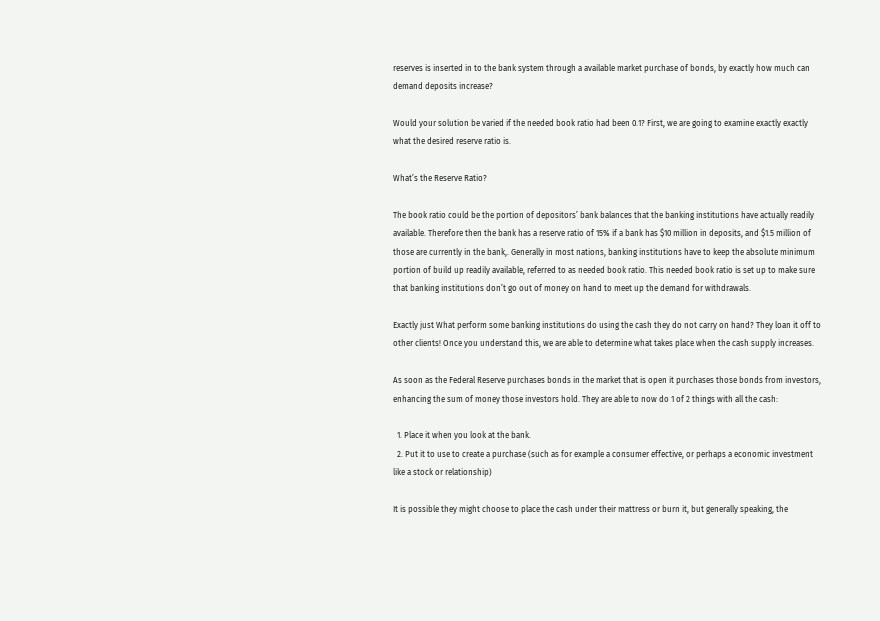reserves is inserted in to the bank system through a available market purchase of bonds, by exactly how much can demand deposits increase?

Would your solution be varied if the needed book ratio had been 0.1? First, we are going to examine exactly exactly what the desired reserve ratio is.

What’s the Reserve Ratio?

The book ratio could be the portion of depositors’ bank balances that the banking institutions have actually readily available. Therefore then the bank has a reserve ratio of 15% if a bank has $10 million in deposits, and $1.5 million of those are currently in the bank,. Generally in most nations, banking institutions have to keep the absolute minimum portion of build up readily available, referred to as needed book ratio. This needed book ratio is set up to make sure that banking institutions don’t go out of money on hand to meet up the demand for withdrawals.

Exactly just What perform some banking institutions do using the cash they do not carry on hand? They loan it off to other clients! Once you understand this, we are able to determine what takes place when the cash supply increases.

As soon as the Federal Reserve purchases bonds in the market that is open it purchases those bonds from investors, enhancing the sum of money those investors hold. They are able to now do 1 of 2 things with all the cash:

  1. Place it when you look at the bank.
  2. Put it to use to create a purchase (such as for example a consumer effective, or perhaps a economic investment like a stock or relationship)

It is possible they might choose to place the cash under their mattress or burn it, but generally speaking, the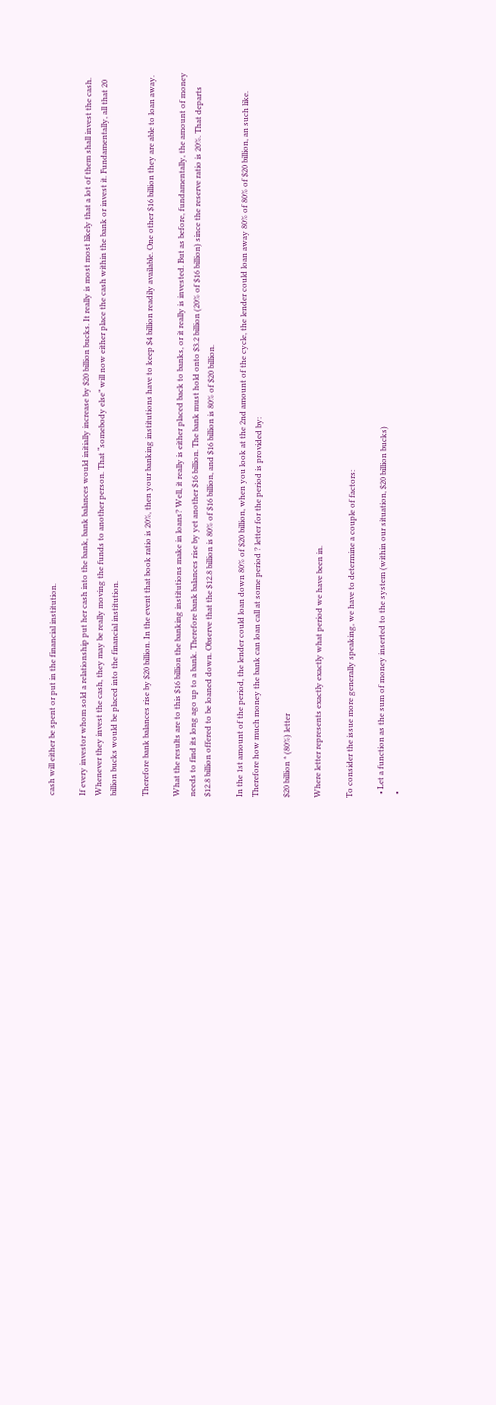cash will either be spent or put in the financial institution.

If every investor whom sold a relationship put her cash into the bank, bank balances would initially increase by $20 billion bucks. It really is most most likely that a lot of them shall invest the cash. Whenever they invest the cash, they may be really moving the funds to another person. That “somebody else” will now either place the cash within the bank or invest it. Fundamentally, all that 20 billion bucks would be placed into the financial institution.

Therefore bank balances rise by $20 billion. In the event that book ratio is 20%, then your banking institutions have to keep $4 billion readily available. One other $16 billion they are able to loan away.

What the results are to this $16 billion the banking institutions make in loans? Well, it really is either placed back to banks, or it really is invested. But as before, fundamentally, the amount of money needs to find its long ago up to a bank. Therefore bank balances rise by yet another $16 billion. The bank must hold onto $3.2 billion (20% of $16 billion) since the reserve ratio is 20%. That departs $12.8 billion offered to be loaned down. Observe that the $12.8 billion is 80% of $16 billion, and $16 billion is 80% of $20 billion.

In the 1st amount of the period, the lender could loan down 80% of $20 billion, when you look at the 2nd amount of the cycle, the lender could loan away 80% of 80% of $20 billion, an such like. Therefore how much money the bank can loan call at some period ? letter for the period is provided by:

$20 billion * (80%) letter

Where letter represents exactly exactly what period we have been in.

To consider the issue more generally speaking, we have to determine a couple of factors:

  • Let a function as the sum of money inserted to the system (within our situation, $20 billion bucks)
  •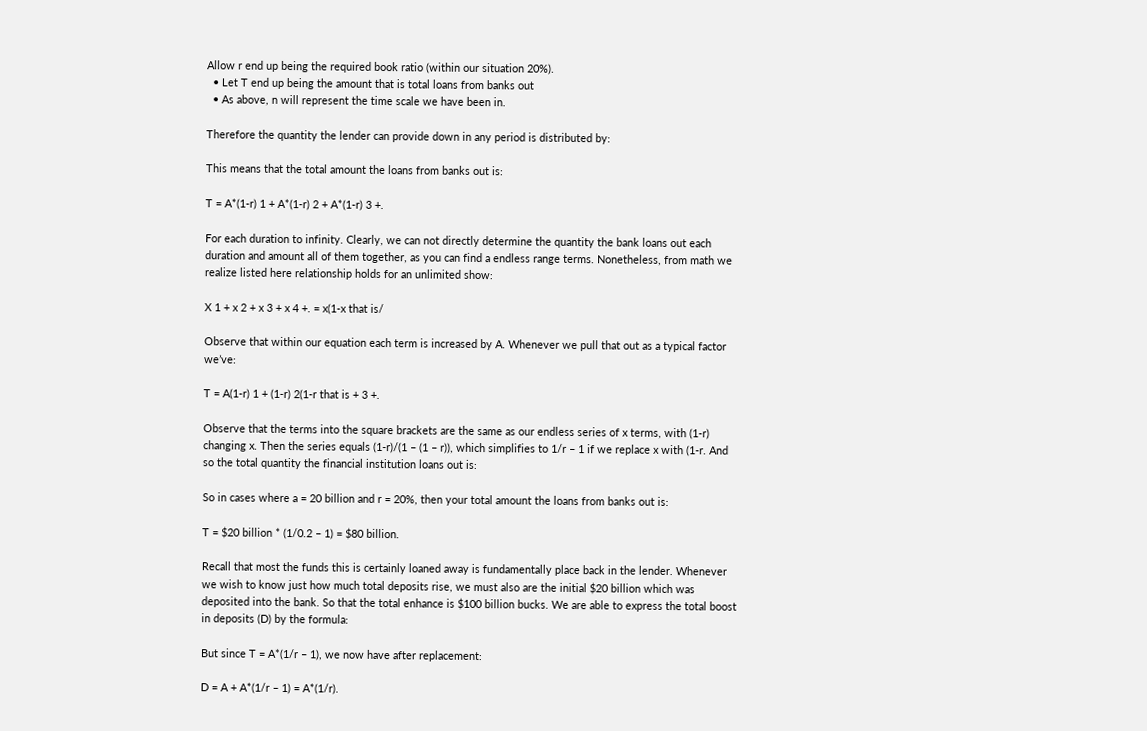Allow r end up being the required book ratio (within our situation 20%).
  • Let T end up being the amount that is total loans from banks out
  • As above, n will represent the time scale we have been in.

Therefore the quantity the lender can provide down in any period is distributed by:

This means that the total amount the loans from banks out is:

T = A*(1-r) 1 + A*(1-r) 2 + A*(1-r) 3 +.

For each duration to infinity. Clearly, we can not directly determine the quantity the bank loans out each duration and amount all of them together, as you can find a endless range terms. Nonetheless, from math we realize listed here relationship holds for an unlimited show:

X 1 + x 2 + x 3 + x 4 +. = x(1-x that is/

Observe that within our equation each term is increased by A. Whenever we pull that out as a typical factor we’ve:

T = A(1-r) 1 + (1-r) 2(1-r that is + 3 +.

Observe that the terms into the square brackets are the same as our endless series of x terms, with (1-r) changing x. Then the series equals (1-r)/(1 – (1 – r)), which simplifies to 1/r – 1 if we replace x with (1-r. And so the total quantity the financial institution loans out is:

So in cases where a = 20 billion and r = 20%, then your total amount the loans from banks out is:

T = $20 billion * (1/0.2 – 1) = $80 billion.

Recall that most the funds this is certainly loaned away is fundamentally place back in the lender. Whenever we wish to know just how much total deposits rise, we must also are the initial $20 billion which was deposited into the bank. So that the total enhance is $100 billion bucks. We are able to express the total boost in deposits (D) by the formula:

But since T = A*(1/r – 1), we now have after replacement:

D = A + A*(1/r – 1) = A*(1/r).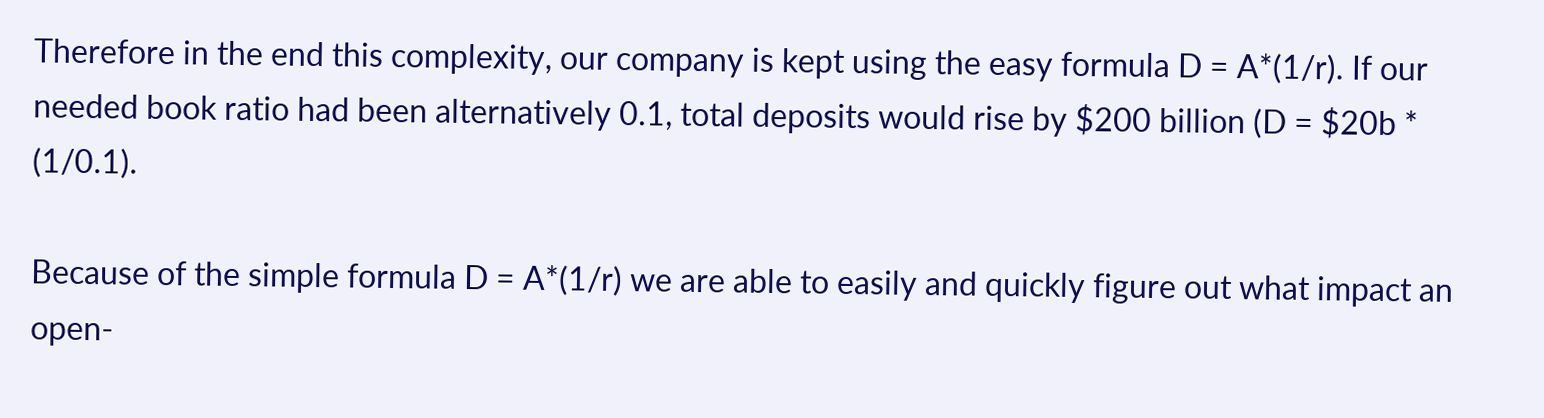Therefore in the end this complexity, our company is kept using the easy formula D = A*(1/r). If our needed book ratio had been alternatively 0.1, total deposits would rise by $200 billion (D = $20b * (1/0.1).

Because of the simple formula D = A*(1/r) we are able to easily and quickly figure out what impact an open-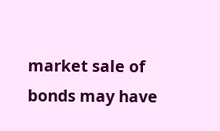market sale of bonds may have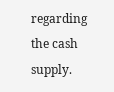regarding the cash supply.